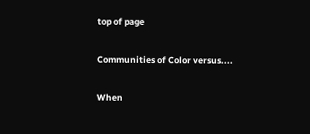top of page

Communities of Color versus....

When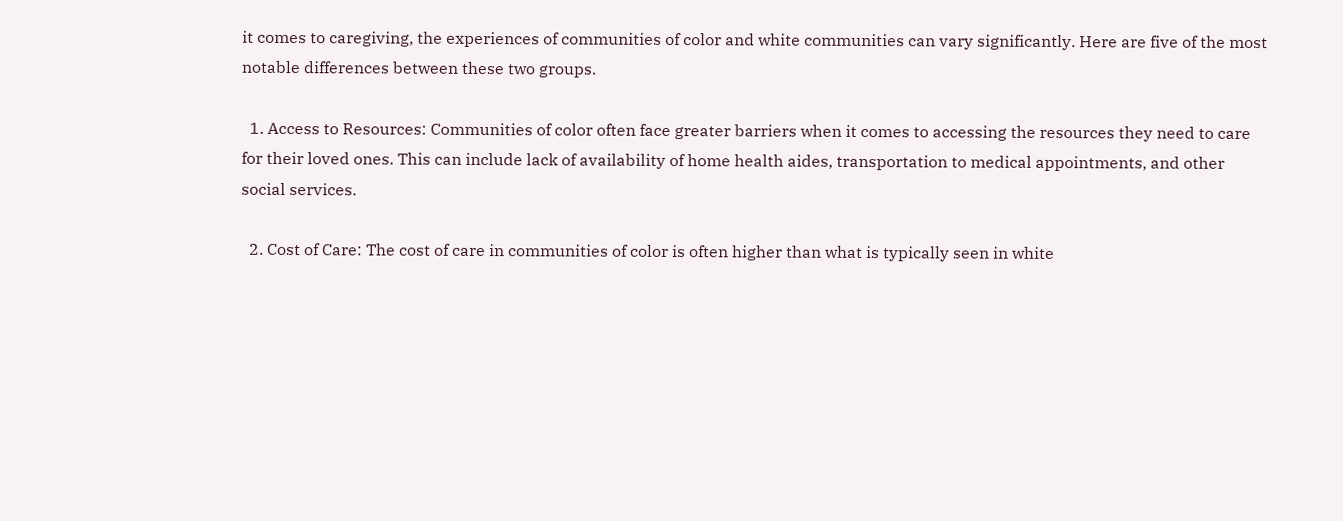it comes to caregiving, the experiences of communities of color and white communities can vary significantly. Here are five of the most notable differences between these two groups.

  1. Access to Resources: Communities of color often face greater barriers when it comes to accessing the resources they need to care for their loved ones. This can include lack of availability of home health aides, transportation to medical appointments, and other social services.

  2. Cost of Care: The cost of care in communities of color is often higher than what is typically seen in white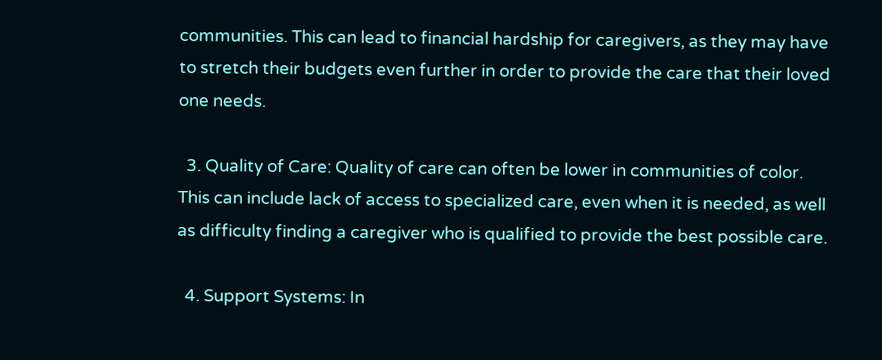communities. This can lead to financial hardship for caregivers, as they may have to stretch their budgets even further in order to provide the care that their loved one needs.

  3. Quality of Care: Quality of care can often be lower in communities of color. This can include lack of access to specialized care, even when it is needed, as well as difficulty finding a caregiver who is qualified to provide the best possible care.

  4. Support Systems: In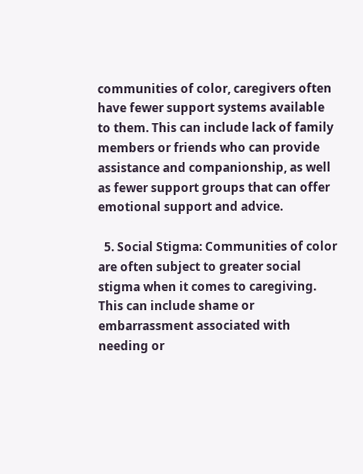communities of color, caregivers often have fewer support systems available to them. This can include lack of family members or friends who can provide assistance and companionship, as well as fewer support groups that can offer emotional support and advice.

  5. Social Stigma: Communities of color are often subject to greater social stigma when it comes to caregiving. This can include shame or embarrassment associated with needing or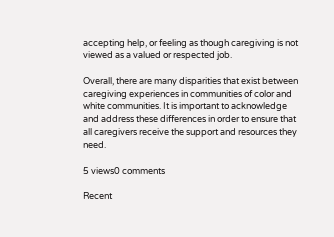accepting help, or feeling as though caregiving is not viewed as a valued or respected job.

Overall, there are many disparities that exist between caregiving experiences in communities of color and white communities. It is important to acknowledge and address these differences in order to ensure that all caregivers receive the support and resources they need.

5 views0 comments

Recent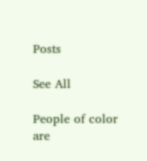Posts

See All

People of color are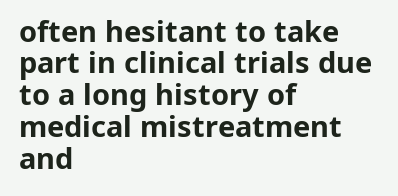often hesitant to take part in clinical trials due to a long history of medical mistreatment and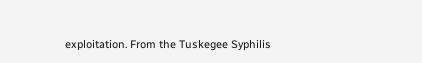exploitation. From the Tuskegee Syphilis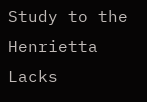Study to the Henrietta Lacks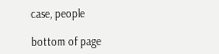case, people

bottom of page